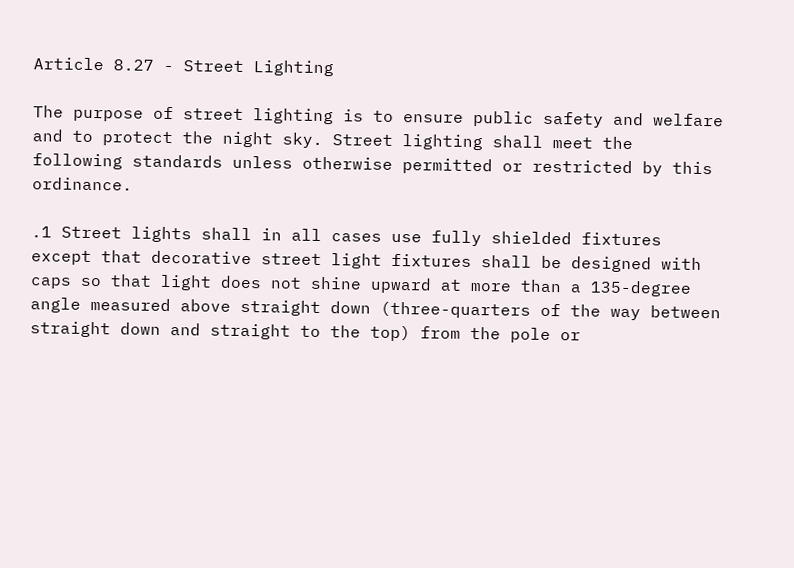Article 8.27 - Street Lighting

The purpose of street lighting is to ensure public safety and welfare and to protect the night sky. Street lighting shall meet the following standards unless otherwise permitted or restricted by this ordinance.

.1 Street lights shall in all cases use fully shielded fixtures except that decorative street light fixtures shall be designed with caps so that light does not shine upward at more than a 135-degree angle measured above straight down (three-quarters of the way between straight down and straight to the top) from the pole or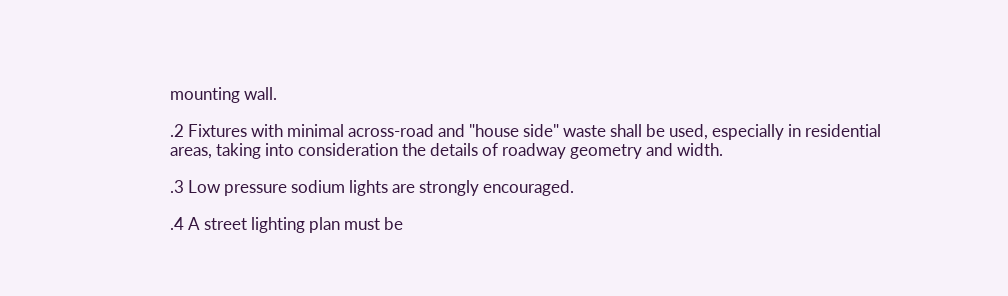mounting wall.

.2 Fixtures with minimal across-road and "house side" waste shall be used, especially in residential areas, taking into consideration the details of roadway geometry and width.

.3 Low pressure sodium lights are strongly encouraged.

.4 A street lighting plan must be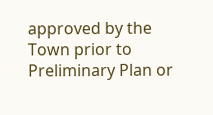approved by the Town prior to Preliminary Plan or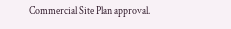Commercial Site Plan approval.